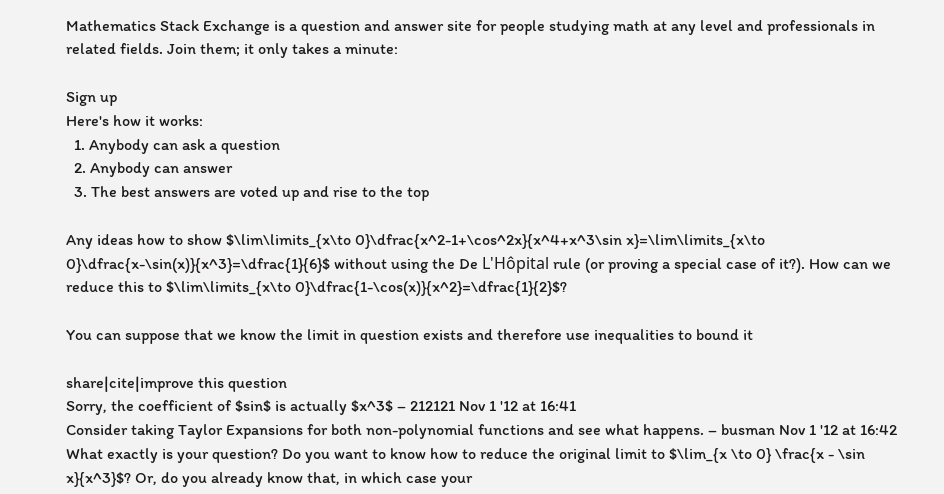Mathematics Stack Exchange is a question and answer site for people studying math at any level and professionals in related fields. Join them; it only takes a minute:

Sign up
Here's how it works:
  1. Anybody can ask a question
  2. Anybody can answer
  3. The best answers are voted up and rise to the top

Any ideas how to show $\lim\limits_{x\to 0}\dfrac{x^2-1+\cos^2x}{x^4+x^3\sin x}=\lim\limits_{x\to 0}\dfrac{x-\sin(x)}{x^3}=\dfrac{1}{6}$ without using the De L'Hôpital rule (or proving a special case of it?). How can we reduce this to $\lim\limits_{x\to 0}\dfrac{1-\cos(x)}{x^2}=\dfrac{1}{2}$?

You can suppose that we know the limit in question exists and therefore use inequalities to bound it

share|cite|improve this question
Sorry, the coefficient of $sin$ is actually $x^3$ – 212121 Nov 1 '12 at 16:41
Consider taking Taylor Expansions for both non-polynomial functions and see what happens. – busman Nov 1 '12 at 16:42
What exactly is your question? Do you want to know how to reduce the original limit to $\lim_{x \to 0} \frac{x - \sin x}{x^3}$? Or, do you already know that, in which case your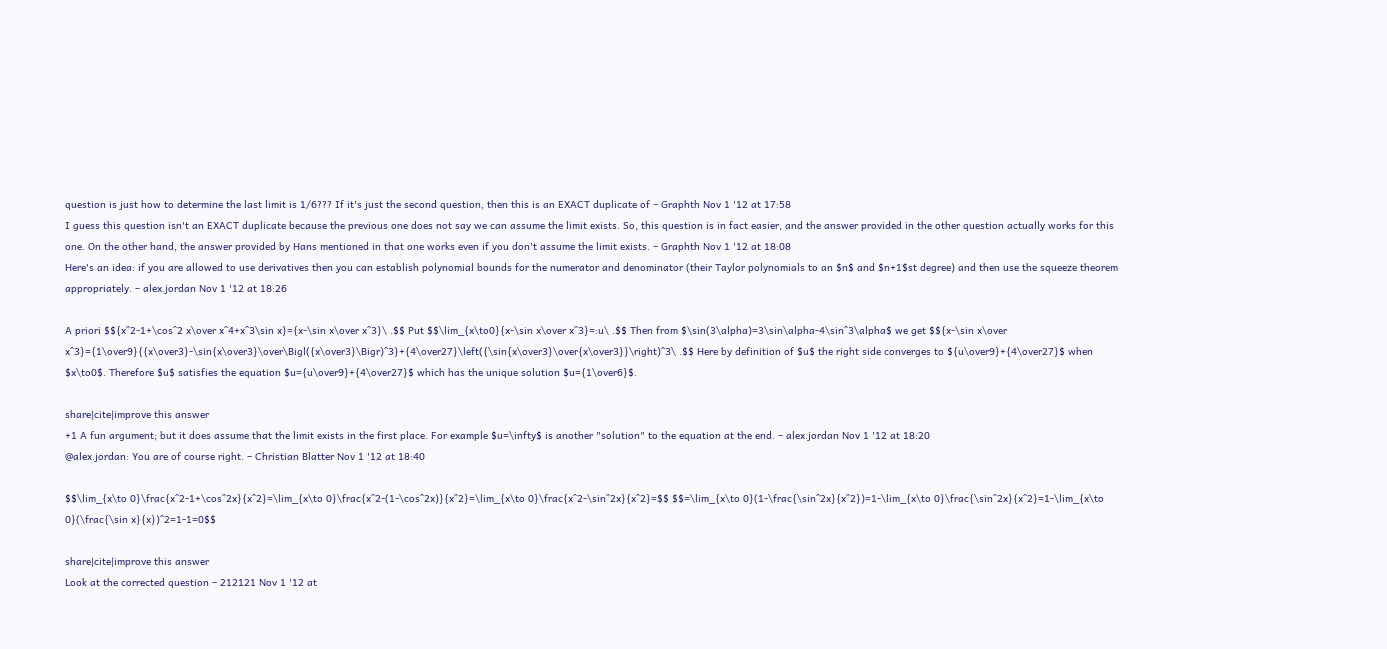question is just how to determine the last limit is 1/6??? If it's just the second question, then this is an EXACT duplicate of – Graphth Nov 1 '12 at 17:58
I guess this question isn't an EXACT duplicate because the previous one does not say we can assume the limit exists. So, this question is in fact easier, and the answer provided in the other question actually works for this one. On the other hand, the answer provided by Hans mentioned in that one works even if you don't assume the limit exists. – Graphth Nov 1 '12 at 18:08
Here's an idea: if you are allowed to use derivatives then you can establish polynomial bounds for the numerator and denominator (their Taylor polynomials to an $n$ and $n+1$st degree) and then use the squeeze theorem appropriately. – alex.jordan Nov 1 '12 at 18:26

A priori $${x^2-1+\cos^2 x\over x^4+x^3\sin x}={x-\sin x\over x^3}\ .$$ Put $$\lim_{x\to0}{x-\sin x\over x^3}=:u\ .$$ Then from $\sin(3\alpha)=3\sin\alpha-4\sin^3\alpha$ we get $${x-\sin x\over x^3}={1\over9}{{x\over3}-\sin{x\over3}\over\Bigl({x\over3}\Bigr)^3}+{4\over27}\left({\sin{x\over3}\over{x\over3}}\right)^3\ .$$ Here by definition of $u$ the right side converges to ${u\over9}+{4\over27}$ when $x\to0$. Therefore $u$ satisfies the equation $u={u\over9}+{4\over27}$ which has the unique solution $u={1\over6}$.

share|cite|improve this answer
+1 A fun argument; but it does assume that the limit exists in the first place. For example $u=\infty$ is another "solution" to the equation at the end. – alex.jordan Nov 1 '12 at 18:20
@alex.jordan: You are of course right. – Christian Blatter Nov 1 '12 at 18:40

$$\lim_{x\to 0}\frac{x^2-1+\cos^2x}{x^2}=\lim_{x\to 0}\frac{x^2-(1-\cos^2x)}{x^2}=\lim_{x\to 0}\frac{x^2-\sin^2x}{x^2}=$$ $$=\lim_{x\to 0}(1-\frac{\sin^2x}{x^2})=1-\lim_{x\to 0}\frac{\sin^2x}{x^2}=1-\lim_{x\to 0}(\frac{\sin x}{x})^2=1-1=0$$

share|cite|improve this answer
Look at the corrected question – 212121 Nov 1 '12 at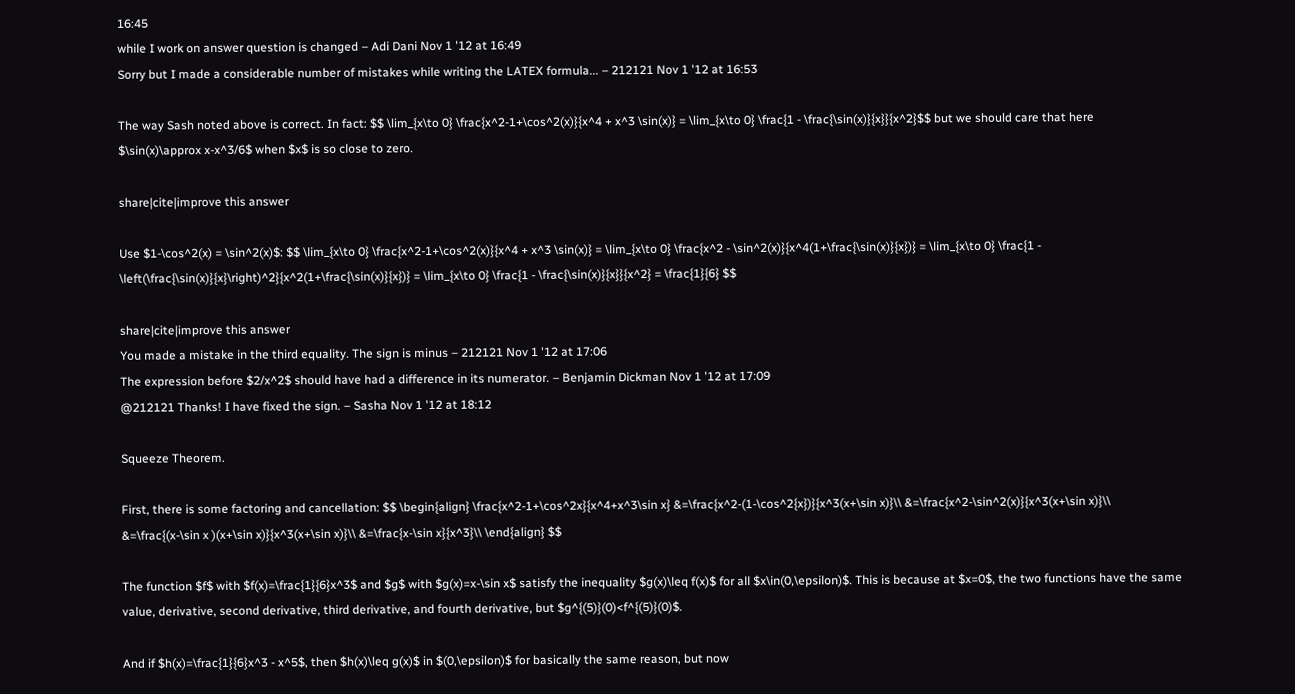16:45
while I work on answer question is changed – Adi Dani Nov 1 '12 at 16:49
Sorry but I made a considerable number of mistakes while writing the LATEX formula... – 212121 Nov 1 '12 at 16:53

The way Sash noted above is correct. In fact: $$ \lim_{x\to 0} \frac{x^2-1+\cos^2(x)}{x^4 + x^3 \sin(x)} = \lim_{x\to 0} \frac{1 - \frac{\sin(x)}{x}}{x^2}$$ but we should care that here $\sin(x)\approx x-x^3/6$ when $x$ is so close to zero.

share|cite|improve this answer

Use $1-\cos^2(x) = \sin^2(x)$: $$ \lim_{x\to 0} \frac{x^2-1+\cos^2(x)}{x^4 + x^3 \sin(x)} = \lim_{x\to 0} \frac{x^2 - \sin^2(x)}{x^4(1+\frac{\sin(x)}{x})} = \lim_{x\to 0} \frac{1 - \left(\frac{\sin(x)}{x}\right)^2}{x^2(1+\frac{\sin(x)}{x})} = \lim_{x\to 0} \frac{1 - \frac{\sin(x)}{x}}{x^2} = \frac{1}{6} $$

share|cite|improve this answer
You made a mistake in the third equality. The sign is minus – 212121 Nov 1 '12 at 17:06
The expression before $2/x^2$ should have had a difference in its numerator. – Benjamin Dickman Nov 1 '12 at 17:09
@212121 Thanks! I have fixed the sign. – Sasha Nov 1 '12 at 18:12

Squeeze Theorem.

First, there is some factoring and cancellation: $$ \begin{align} \frac{x^2-1+\cos^2x}{x^4+x^3\sin x} &=\frac{x^2-(1-\cos^2{x})}{x^3(x+\sin x)}\\ &=\frac{x^2-\sin^2(x)}{x^3(x+\sin x)}\\ &=\frac{(x-\sin x )(x+\sin x)}{x^3(x+\sin x)}\\ &=\frac{x-\sin x}{x^3}\\ \end{align} $$

The function $f$ with $f(x)=\frac{1}{6}x^3$ and $g$ with $g(x)=x-\sin x$ satisfy the inequality $g(x)\leq f(x)$ for all $x\in(0,\epsilon)$. This is because at $x=0$, the two functions have the same value, derivative, second derivative, third derivative, and fourth derivative, but $g^{(5)}(0)<f^{(5)}(0)$.

And if $h(x)=\frac{1}{6}x^3 - x^5$, then $h(x)\leq g(x)$ in $(0,\epsilon)$ for basically the same reason, but now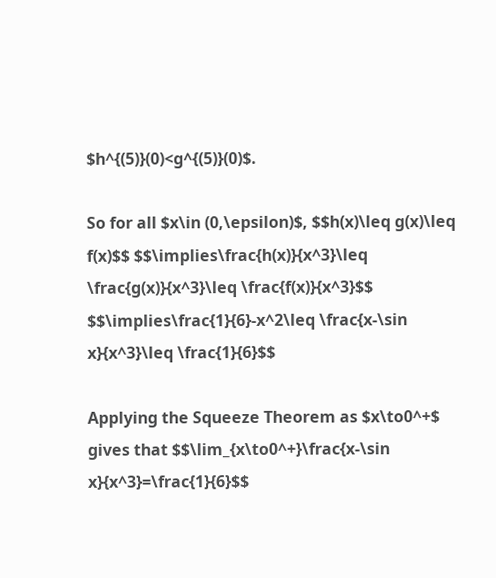$h^{(5)}(0)<g^{(5)}(0)$.

So for all $x\in (0,\epsilon)$, $$h(x)\leq g(x)\leq f(x)$$ $$\implies\frac{h(x)}{x^3}\leq \frac{g(x)}{x^3}\leq \frac{f(x)}{x^3}$$ $$\implies\frac{1}{6}-x^2\leq \frac{x-\sin x}{x^3}\leq \frac{1}{6}$$

Applying the Squeeze Theorem as $x\to0^+$ gives that $$\lim_{x\to0^+}\frac{x-\sin x}{x^3}=\frac{1}{6}$$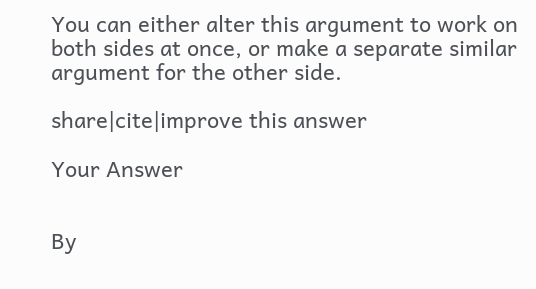You can either alter this argument to work on both sides at once, or make a separate similar argument for the other side.

share|cite|improve this answer

Your Answer


By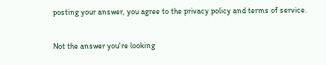posting your answer, you agree to the privacy policy and terms of service.

Not the answer you're looking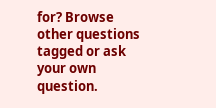for? Browse other questions tagged or ask your own question.